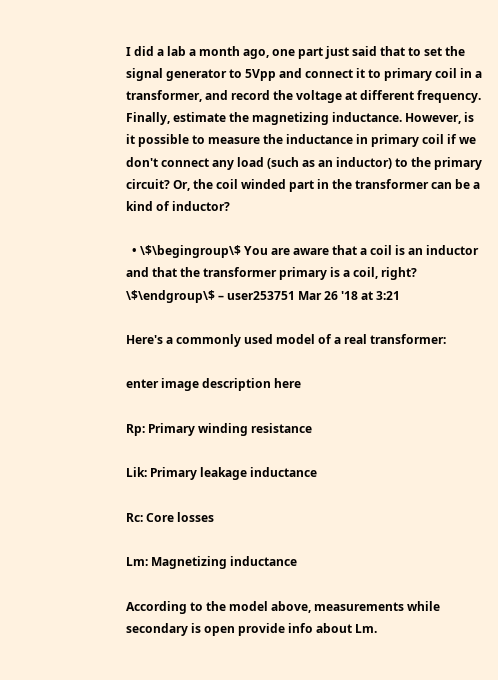I did a lab a month ago, one part just said that to set the signal generator to 5Vpp and connect it to primary coil in a transformer, and record the voltage at different frequency. Finally, estimate the magnetizing inductance. However, is it possible to measure the inductance in primary coil if we don't connect any load (such as an inductor) to the primary circuit? Or, the coil winded part in the transformer can be a kind of inductor?

  • \$\begingroup\$ You are aware that a coil is an inductor and that the transformer primary is a coil, right? \$\endgroup\$ – user253751 Mar 26 '18 at 3:21

Here's a commonly used model of a real transformer:

enter image description here

Rp: Primary winding resistance

Lik: Primary leakage inductance

Rc: Core losses

Lm: Magnetizing inductance

According to the model above, measurements while secondary is open provide info about Lm.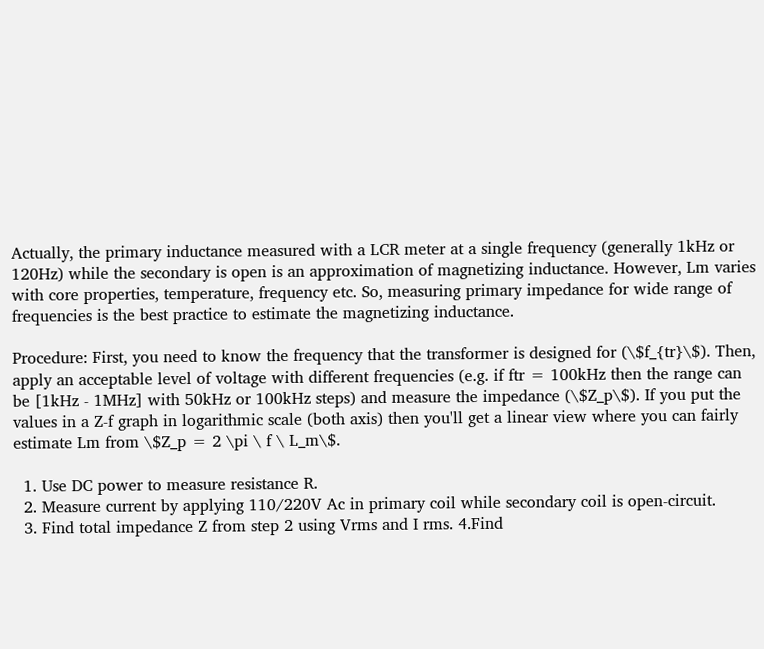Actually, the primary inductance measured with a LCR meter at a single frequency (generally 1kHz or 120Hz) while the secondary is open is an approximation of magnetizing inductance. However, Lm varies with core properties, temperature, frequency etc. So, measuring primary impedance for wide range of frequencies is the best practice to estimate the magnetizing inductance.

Procedure: First, you need to know the frequency that the transformer is designed for (\$f_{tr}\$). Then, apply an acceptable level of voltage with different frequencies (e.g. if ftr = 100kHz then the range can be [1kHz - 1MHz] with 50kHz or 100kHz steps) and measure the impedance (\$Z_p\$). If you put the values in a Z-f graph in logarithmic scale (both axis) then you'll get a linear view where you can fairly estimate Lm from \$Z_p = 2 \pi \ f \ L_m\$.

  1. Use DC power to measure resistance R.
  2. Measure current by applying 110/220V Ac in primary coil while secondary coil is open-circuit.
  3. Find total impedance Z from step 2 using Vrms and I rms. 4.Find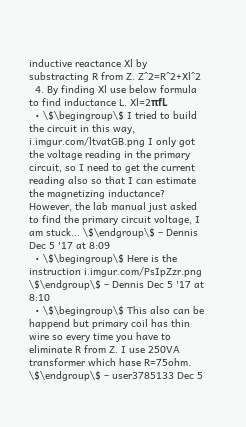inductive reactance Xl by substracting R from Z. Z^2=R^2+Xl^2
  4. By finding Xl use below formula to find inductance L. Xl=2πfL
  • \$\begingroup\$ I tried to build the circuit in this way, i.imgur.com/ltvatGB.png I only got the voltage reading in the primary circuit, so I need to get the current reading also so that I can estimate the magnetizing inductance? However, the lab manual just asked to find the primary circuit voltage, I am stuck... \$\endgroup\$ – Dennis Dec 5 '17 at 8:09
  • \$\begingroup\$ Here is the instruction i.imgur.com/PsIpZzr.png \$\endgroup\$ – Dennis Dec 5 '17 at 8:10
  • \$\begingroup\$ This also can be happend but primary coil has thin wire so every time you have to eliminate R from Z. I use 250VA transformer which hase R=75ohm. \$\endgroup\$ – user3785133 Dec 5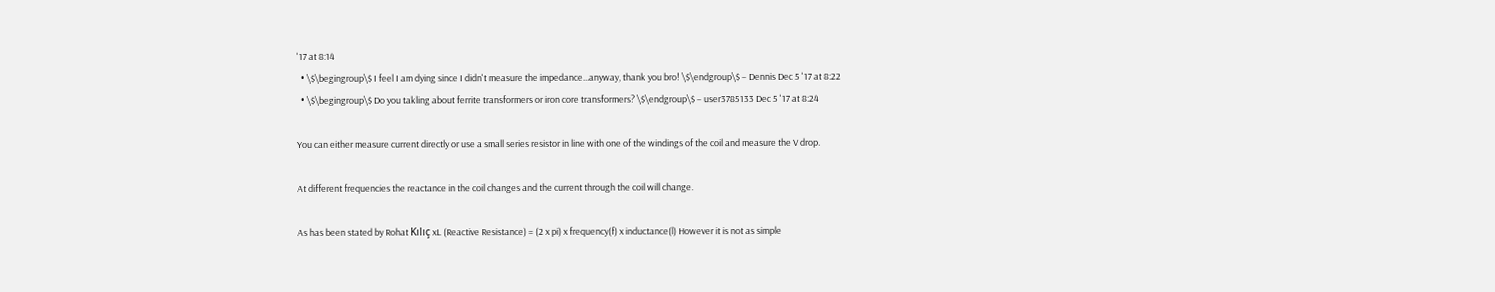'17 at 8:14
  • \$\begingroup\$ I feel I am dying since I didn't measure the impedance...anyway, thank you bro! \$\endgroup\$ – Dennis Dec 5 '17 at 8:22
  • \$\begingroup\$ Do you takling about ferrite transformers or iron core transformers? \$\endgroup\$ – user3785133 Dec 5 '17 at 8:24

You can either measure current directly or use a small series resistor in line with one of the windings of the coil and measure the V drop.

At different frequencies the reactance in the coil changes and the current through the coil will change.

As has been stated by Rohat Kılıç xL (Reactive Resistance) = (2 x pi) x frequency(f) x inductance(l) However it is not as simple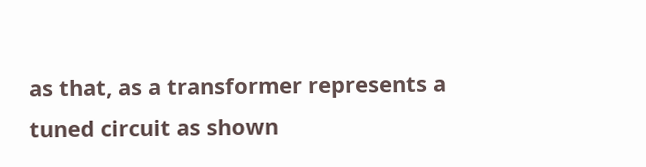as that, as a transformer represents a tuned circuit as shown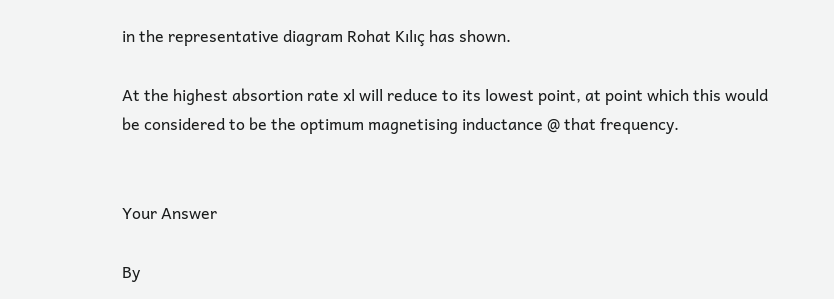in the representative diagram Rohat Kılıç has shown.

At the highest absortion rate xl will reduce to its lowest point, at point which this would be considered to be the optimum magnetising inductance @ that frequency.


Your Answer

By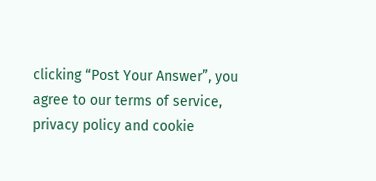clicking “Post Your Answer”, you agree to our terms of service, privacy policy and cookie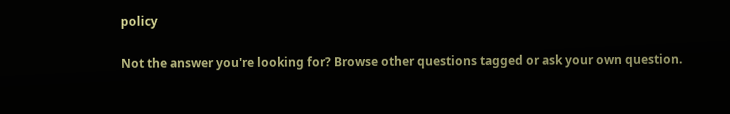policy

Not the answer you're looking for? Browse other questions tagged or ask your own question.